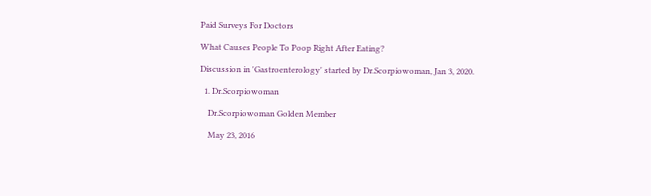Paid Surveys For Doctors

What Causes People To Poop Right After Eating?

Discussion in 'Gastroenterology' started by Dr.Scorpiowoman, Jan 3, 2020.

  1. Dr.Scorpiowoman

    Dr.Scorpiowoman Golden Member

    May 23, 2016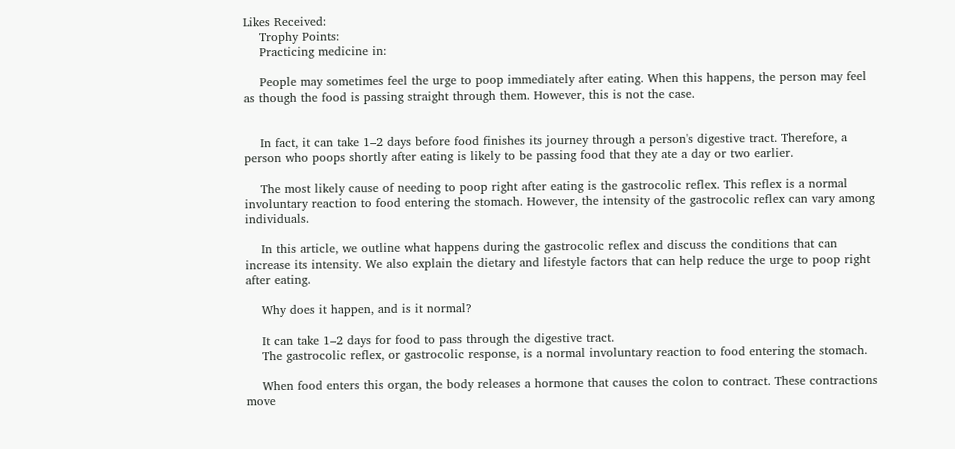Likes Received:
    Trophy Points:
    Practicing medicine in:

    People may sometimes feel the urge to poop immediately after eating. When this happens, the person may feel as though the food is passing straight through them. However, this is not the case.


    In fact, it can take 1–2 days before food finishes its journey through a person's digestive tract. Therefore, a person who poops shortly after eating is likely to be passing food that they ate a day or two earlier.

    The most likely cause of needing to poop right after eating is the gastrocolic reflex. This reflex is a normal involuntary reaction to food entering the stomach. However, the intensity of the gastrocolic reflex can vary among individuals.

    In this article, we outline what happens during the gastrocolic reflex and discuss the conditions that can increase its intensity. We also explain the dietary and lifestyle factors that can help reduce the urge to poop right after eating.

    Why does it happen, and is it normal?

    It can take 1–2 days for food to pass through the digestive tract.
    The gastrocolic reflex, or gastrocolic response, is a normal involuntary reaction to food entering the stomach.

    When food enters this organ, the body releases a hormone that causes the colon to contract. These contractions move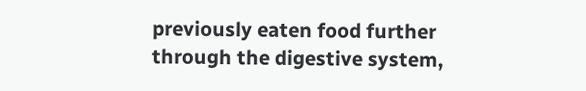previously eaten food further through the digestive system,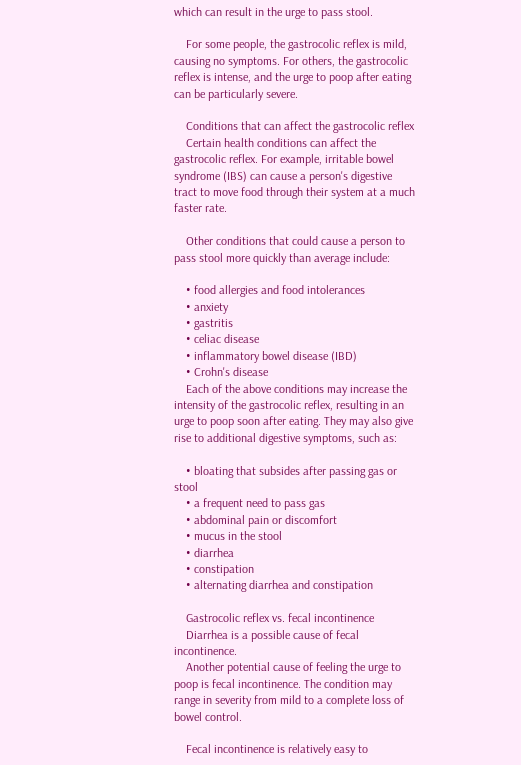which can result in the urge to pass stool.

    For some people, the gastrocolic reflex is mild, causing no symptoms. For others, the gastrocolic reflex is intense, and the urge to poop after eating can be particularly severe.

    Conditions that can affect the gastrocolic reflex
    Certain health conditions can affect the gastrocolic reflex. For example, irritable bowel syndrome (IBS) can cause a person's digestive tract to move food through their system at a much faster rate.

    Other conditions that could cause a person to pass stool more quickly than average include:

    • food allergies and food intolerances
    • anxiety
    • gastritis
    • celiac disease
    • inflammatory bowel disease (IBD)
    • Crohn's disease
    Each of the above conditions may increase the intensity of the gastrocolic reflex, resulting in an urge to poop soon after eating. They may also give rise to additional digestive symptoms, such as:

    • bloating that subsides after passing gas or stool
    • a frequent need to pass gas
    • abdominal pain or discomfort
    • mucus in the stool
    • diarrhea
    • constipation
    • alternating diarrhea and constipation

    Gastrocolic reflex vs. fecal incontinence
    Diarrhea is a possible cause of fecal incontinence.
    Another potential cause of feeling the urge to poop is fecal incontinence. The condition may range in severity from mild to a complete loss of bowel control.

    Fecal incontinence is relatively easy to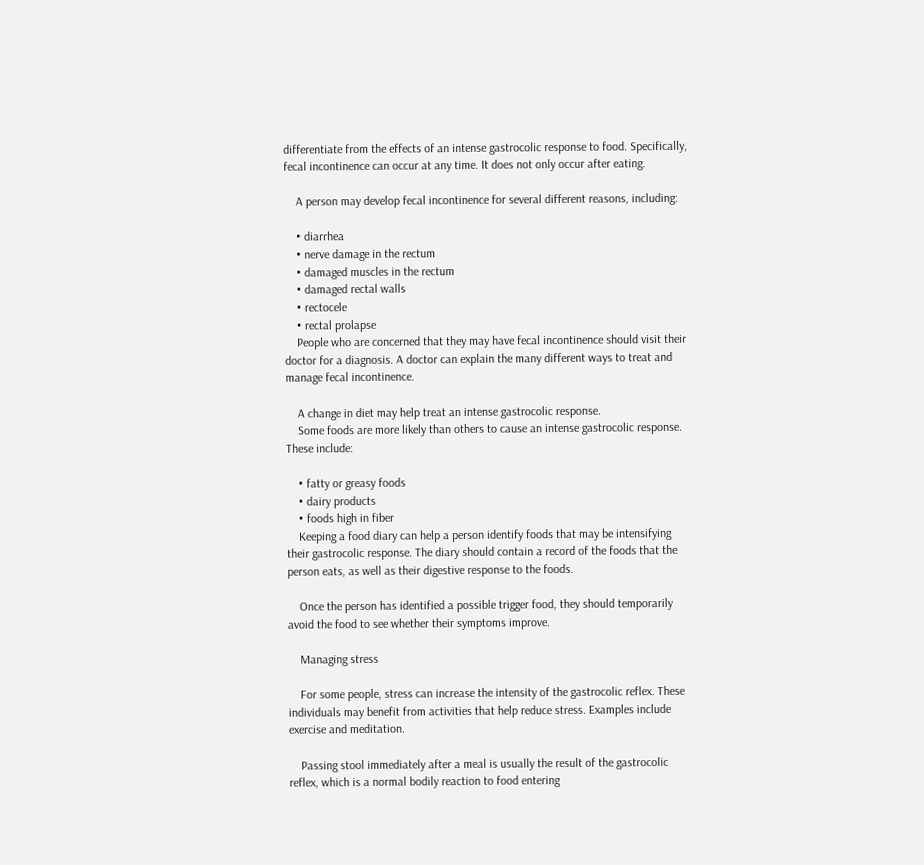differentiate from the effects of an intense gastrocolic response to food. Specifically, fecal incontinence can occur at any time. It does not only occur after eating.

    A person may develop fecal incontinence for several different reasons, including:

    • diarrhea
    • nerve damage in the rectum
    • damaged muscles in the rectum
    • damaged rectal walls
    • rectocele
    • rectal prolapse
    People who are concerned that they may have fecal incontinence should visit their doctor for a diagnosis. A doctor can explain the many different ways to treat and manage fecal incontinence.

    A change in diet may help treat an intense gastrocolic response.
    Some foods are more likely than others to cause an intense gastrocolic response. These include:

    • fatty or greasy foods
    • dairy products
    • foods high in fiber
    Keeping a food diary can help a person identify foods that may be intensifying their gastrocolic response. The diary should contain a record of the foods that the person eats, as well as their digestive response to the foods.

    Once the person has identified a possible trigger food, they should temporarily avoid the food to see whether their symptoms improve.

    Managing stress

    For some people, stress can increase the intensity of the gastrocolic reflex. These individuals may benefit from activities that help reduce stress. Examples include exercise and meditation.

    Passing stool immediately after a meal is usually the result of the gastrocolic reflex, which is a normal bodily reaction to food entering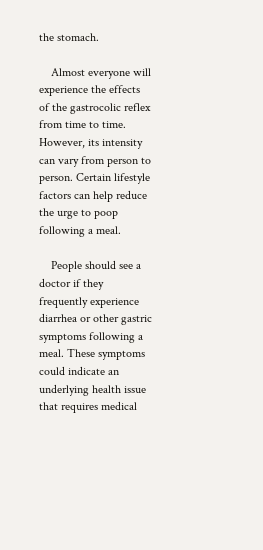the stomach.

    Almost everyone will experience the effects of the gastrocolic reflex from time to time. However, its intensity can vary from person to person. Certain lifestyle factors can help reduce the urge to poop following a meal.

    People should see a doctor if they frequently experience diarrhea or other gastric symptoms following a meal. These symptoms could indicate an underlying health issue that requires medical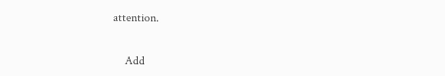attention.


    Add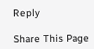Reply

Share This Page